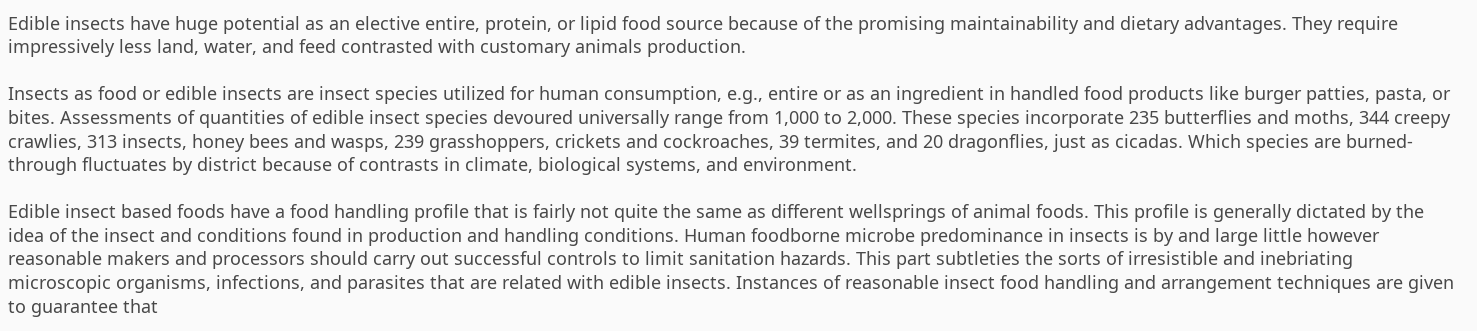Edible insects have huge potential as an elective entire, protein, or lipid food source because of the promising maintainability and dietary advantages. They require impressively less land, water, and feed contrasted with customary animals production.

Insects as food or edible insects are insect species utilized for human consumption, e.g., entire or as an ingredient in handled food products like burger patties, pasta, or bites. Assessments of quantities of edible insect species devoured universally range from 1,000 to 2,000. These species incorporate 235 butterflies and moths, 344 creepy crawlies, 313 insects, honey bees and wasps, 239 grasshoppers, crickets and cockroaches, 39 termites, and 20 dragonflies, just as cicadas. Which species are burned-through fluctuates by district because of contrasts in climate, biological systems, and environment.

Edible insect based foods have a food handling profile that is fairly not quite the same as different wellsprings of animal foods. This profile is generally dictated by the idea of the insect and conditions found in production and handling conditions. Human foodborne microbe predominance in insects is by and large little however reasonable makers and processors should carry out successful controls to limit sanitation hazards. This part subtleties the sorts of irresistible and inebriating microscopic organisms, infections, and parasites that are related with edible insects. Instances of reasonable insect food handling and arrangement techniques are given to guarantee that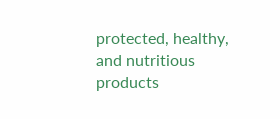protected, healthy, and nutritious products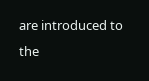are introduced to the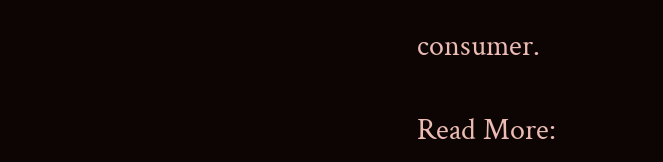consumer.

Read More: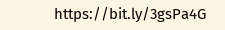https://bit.ly/3gsPa4G